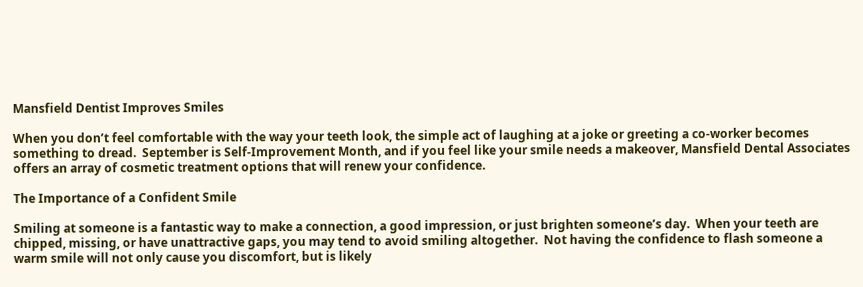Mansfield Dentist Improves Smiles

When you don’t feel comfortable with the way your teeth look, the simple act of laughing at a joke or greeting a co-worker becomes something to dread.  September is Self-Improvement Month, and if you feel like your smile needs a makeover, Mansfield Dental Associates offers an array of cosmetic treatment options that will renew your confidence.

The Importance of a Confident Smile

Smiling at someone is a fantastic way to make a connection, a good impression, or just brighten someone’s day.  When your teeth are chipped, missing, or have unattractive gaps, you may tend to avoid smiling altogether.  Not having the confidence to flash someone a warm smile will not only cause you discomfort, but is likely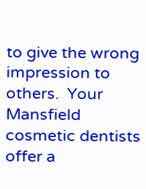to give the wrong impression to others.  Your Mansfield cosmetic dentists offer a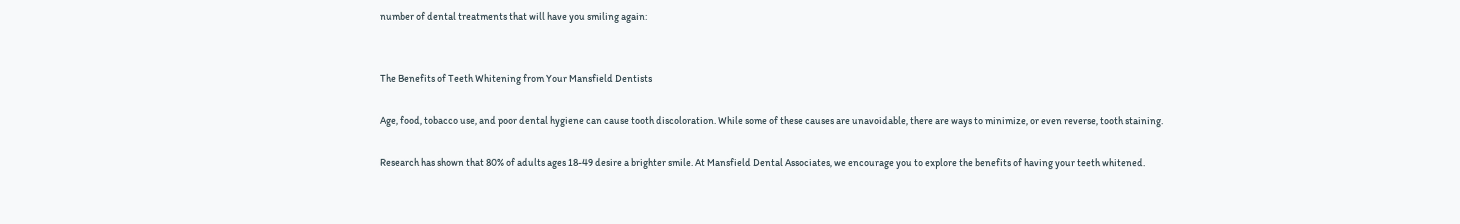number of dental treatments that will have you smiling again:


The Benefits of Teeth Whitening from Your Mansfield Dentists

Age, food, tobacco use, and poor dental hygiene can cause tooth discoloration. While some of these causes are unavoidable, there are ways to minimize, or even reverse, tooth staining.

Research has shown that 80% of adults ages 18-49 desire a brighter smile. At Mansfield Dental Associates, we encourage you to explore the benefits of having your teeth whitened.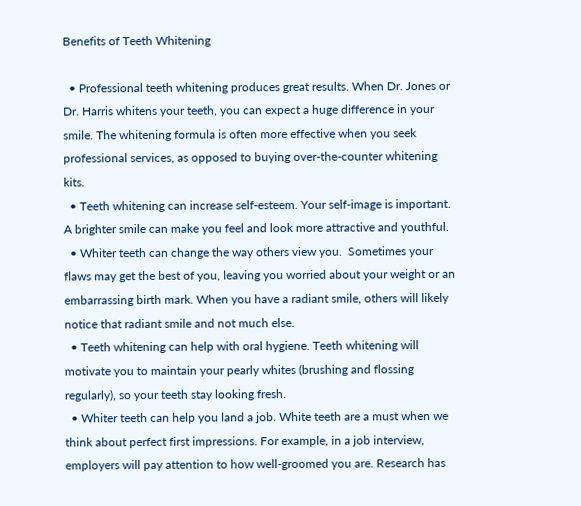Benefits of Teeth Whitening

  • Professional teeth whitening produces great results. When Dr. Jones or Dr. Harris whitens your teeth, you can expect a huge difference in your smile. The whitening formula is often more effective when you seek professional services, as opposed to buying over-the-counter whitening kits.
  • Teeth whitening can increase self-esteem. Your self-image is important. A brighter smile can make you feel and look more attractive and youthful.
  • Whiter teeth can change the way others view you.  Sometimes your flaws may get the best of you, leaving you worried about your weight or an embarrassing birth mark. When you have a radiant smile, others will likely notice that radiant smile and not much else.
  • Teeth whitening can help with oral hygiene. Teeth whitening will motivate you to maintain your pearly whites (brushing and flossing regularly), so your teeth stay looking fresh.
  • Whiter teeth can help you land a job. White teeth are a must when we think about perfect first impressions. For example, in a job interview, employers will pay attention to how well-groomed you are. Research has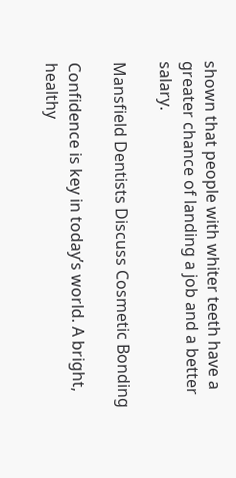shown that people with whiter teeth have a greater chance of landing a job and a better salary.

Mansfield Dentists Discuss Cosmetic Bonding

Confidence is key in today’s world. A bright, healthy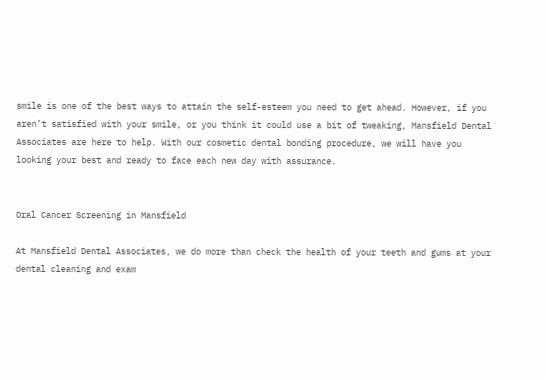smile is one of the best ways to attain the self-esteem you need to get ahead. However, if you aren’t satisfied with your smile, or you think it could use a bit of tweaking, Mansfield Dental Associates are here to help. With our cosmetic dental bonding procedure, we will have you looking your best and ready to face each new day with assurance.


Oral Cancer Screening in Mansfield

At Mansfield Dental Associates, we do more than check the health of your teeth and gums at your dental cleaning and exam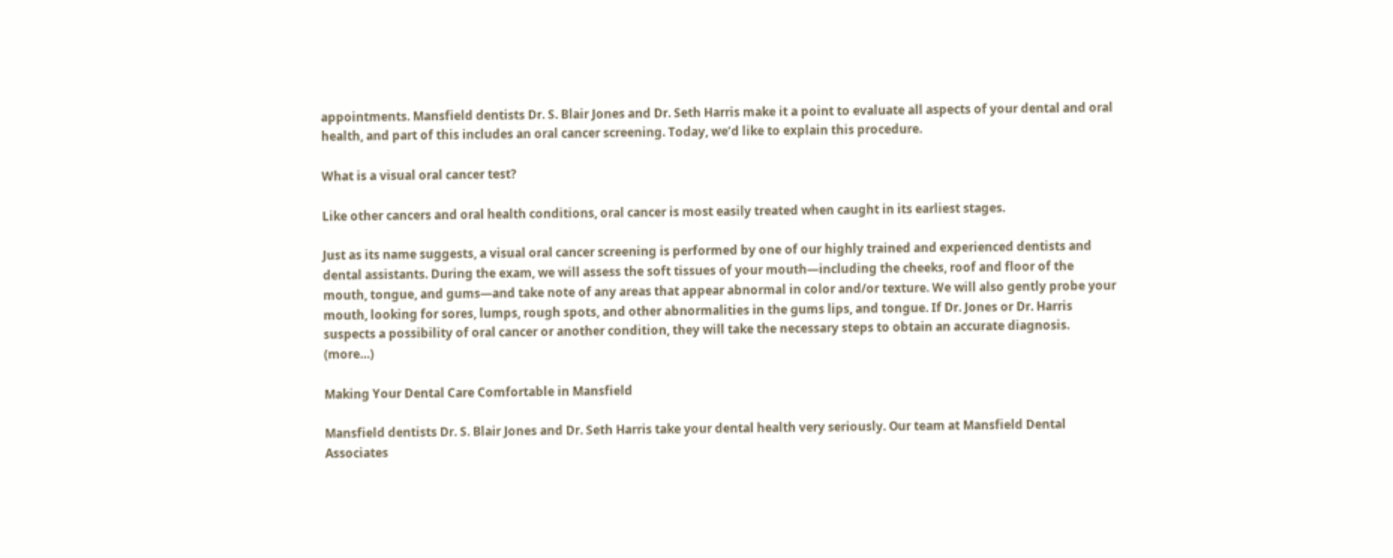appointments. Mansfield dentists Dr. S. Blair Jones and Dr. Seth Harris make it a point to evaluate all aspects of your dental and oral health, and part of this includes an oral cancer screening. Today, we’d like to explain this procedure.

What is a visual oral cancer test?

Like other cancers and oral health conditions, oral cancer is most easily treated when caught in its earliest stages.

Just as its name suggests, a visual oral cancer screening is performed by one of our highly trained and experienced dentists and dental assistants. During the exam, we will assess the soft tissues of your mouth—including the cheeks, roof and floor of the mouth, tongue, and gums—and take note of any areas that appear abnormal in color and/or texture. We will also gently probe your mouth, looking for sores, lumps, rough spots, and other abnormalities in the gums lips, and tongue. If Dr. Jones or Dr. Harris suspects a possibility of oral cancer or another condition, they will take the necessary steps to obtain an accurate diagnosis. (more…)

Making Your Dental Care Comfortable in Mansfield

Mansfield dentists Dr. S. Blair Jones and Dr. Seth Harris take your dental health very seriously. Our team at Mansfield Dental Associates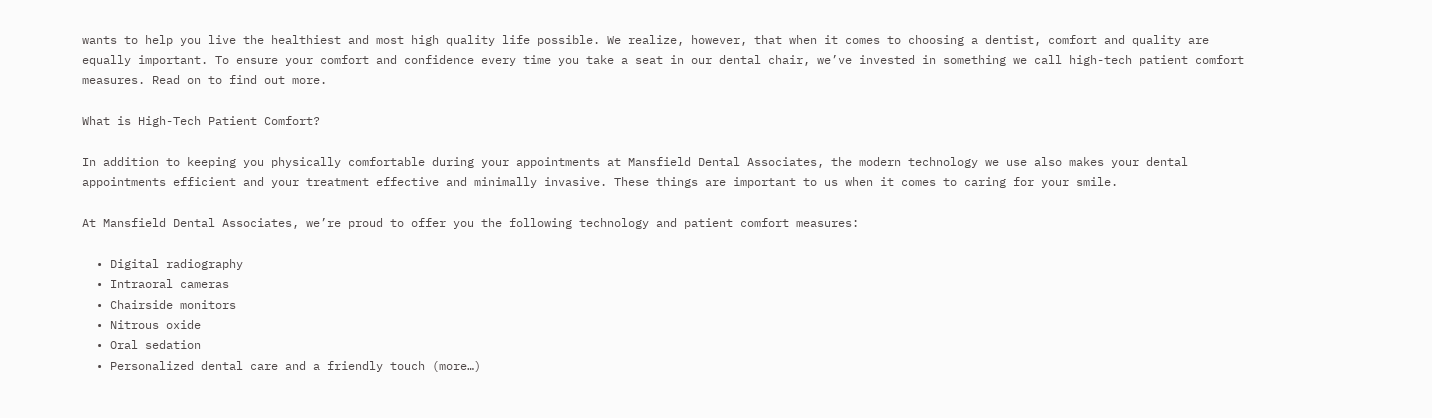wants to help you live the healthiest and most high quality life possible. We realize, however, that when it comes to choosing a dentist, comfort and quality are equally important. To ensure your comfort and confidence every time you take a seat in our dental chair, we’ve invested in something we call high-tech patient comfort measures. Read on to find out more.

What is High-Tech Patient Comfort?

In addition to keeping you physically comfortable during your appointments at Mansfield Dental Associates, the modern technology we use also makes your dental appointments efficient and your treatment effective and minimally invasive. These things are important to us when it comes to caring for your smile.

At Mansfield Dental Associates, we’re proud to offer you the following technology and patient comfort measures:

  • Digital radiography
  • Intraoral cameras
  • Chairside monitors
  • Nitrous oxide
  • Oral sedation
  • Personalized dental care and a friendly touch (more…)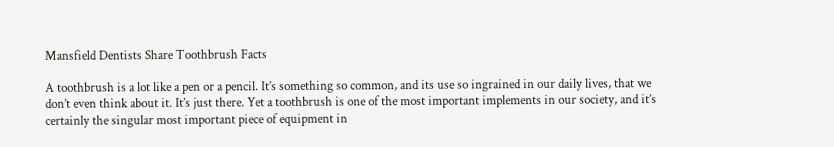Mansfield Dentists Share Toothbrush Facts

A toothbrush is a lot like a pen or a pencil. It’s something so common, and its use so ingrained in our daily lives, that we don’t even think about it. It’s just there. Yet a toothbrush is one of the most important implements in our society, and it’s certainly the singular most important piece of equipment in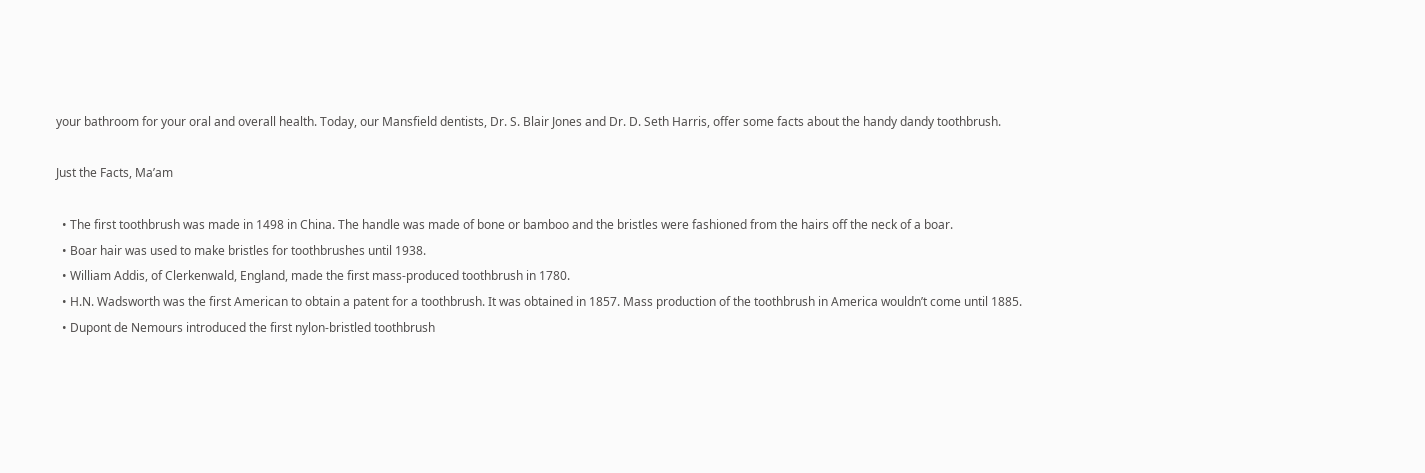your bathroom for your oral and overall health. Today, our Mansfield dentists, Dr. S. Blair Jones and Dr. D. Seth Harris, offer some facts about the handy dandy toothbrush.

Just the Facts, Ma’am

  • The first toothbrush was made in 1498 in China. The handle was made of bone or bamboo and the bristles were fashioned from the hairs off the neck of a boar.
  • Boar hair was used to make bristles for toothbrushes until 1938.
  • William Addis, of Clerkenwald, England, made the first mass-produced toothbrush in 1780.
  • H.N. Wadsworth was the first American to obtain a patent for a toothbrush. It was obtained in 1857. Mass production of the toothbrush in America wouldn’t come until 1885.
  • Dupont de Nemours introduced the first nylon-bristled toothbrush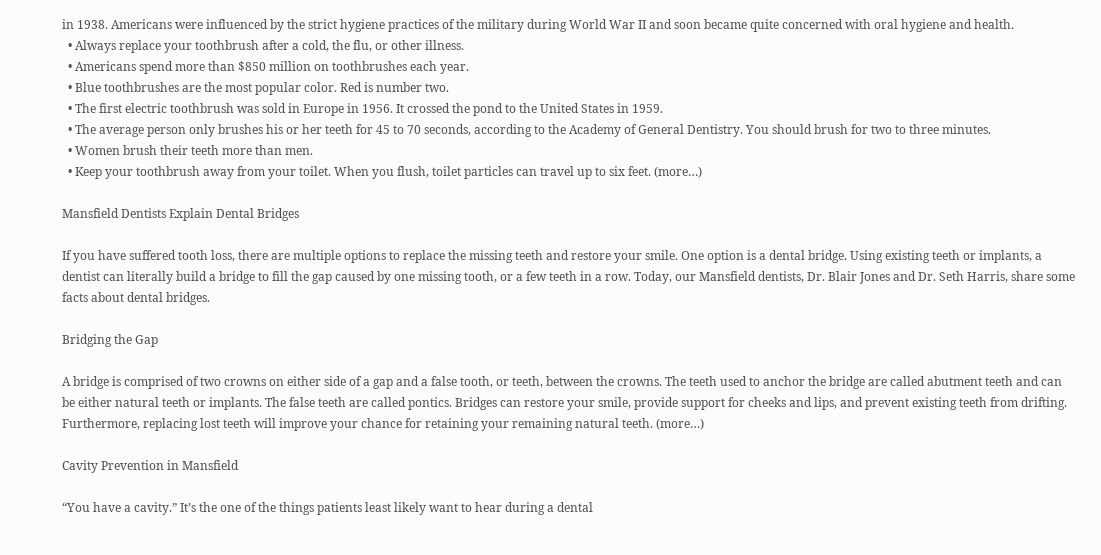in 1938. Americans were influenced by the strict hygiene practices of the military during World War II and soon became quite concerned with oral hygiene and health.
  • Always replace your toothbrush after a cold, the flu, or other illness.
  • Americans spend more than $850 million on toothbrushes each year.
  • Blue toothbrushes are the most popular color. Red is number two.
  • The first electric toothbrush was sold in Europe in 1956. It crossed the pond to the United States in 1959.
  • The average person only brushes his or her teeth for 45 to 70 seconds, according to the Academy of General Dentistry. You should brush for two to three minutes.
  • Women brush their teeth more than men.
  • Keep your toothbrush away from your toilet. When you flush, toilet particles can travel up to six feet. (more…)

Mansfield Dentists Explain Dental Bridges

If you have suffered tooth loss, there are multiple options to replace the missing teeth and restore your smile. One option is a dental bridge. Using existing teeth or implants, a dentist can literally build a bridge to fill the gap caused by one missing tooth, or a few teeth in a row. Today, our Mansfield dentists, Dr. Blair Jones and Dr. Seth Harris, share some facts about dental bridges.

Bridging the Gap

A bridge is comprised of two crowns on either side of a gap and a false tooth, or teeth, between the crowns. The teeth used to anchor the bridge are called abutment teeth and can be either natural teeth or implants. The false teeth are called pontics. Bridges can restore your smile, provide support for cheeks and lips, and prevent existing teeth from drifting. Furthermore, replacing lost teeth will improve your chance for retaining your remaining natural teeth. (more…)

Cavity Prevention in Mansfield

“You have a cavity.” It’s the one of the things patients least likely want to hear during a dental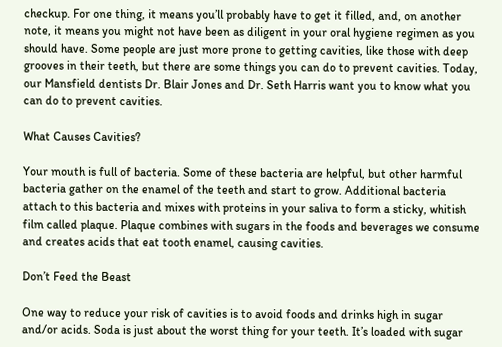checkup. For one thing, it means you’ll probably have to get it filled, and, on another note, it means you might not have been as diligent in your oral hygiene regimen as you should have. Some people are just more prone to getting cavities, like those with deep grooves in their teeth, but there are some things you can do to prevent cavities. Today, our Mansfield dentists Dr. Blair Jones and Dr. Seth Harris want you to know what you can do to prevent cavities.

What Causes Cavities?

Your mouth is full of bacteria. Some of these bacteria are helpful, but other harmful bacteria gather on the enamel of the teeth and start to grow. Additional bacteria attach to this bacteria and mixes with proteins in your saliva to form a sticky, whitish film called plaque. Plaque combines with sugars in the foods and beverages we consume and creates acids that eat tooth enamel, causing cavities.

Don’t Feed the Beast

One way to reduce your risk of cavities is to avoid foods and drinks high in sugar and/or acids. Soda is just about the worst thing for your teeth. It’s loaded with sugar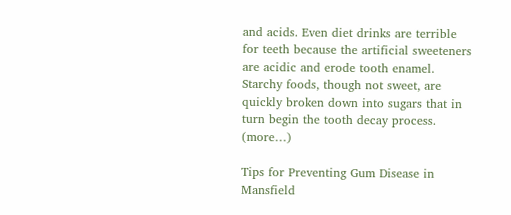and acids. Even diet drinks are terrible for teeth because the artificial sweeteners are acidic and erode tooth enamel. Starchy foods, though not sweet, are quickly broken down into sugars that in turn begin the tooth decay process. (more…)

Tips for Preventing Gum Disease in Mansfield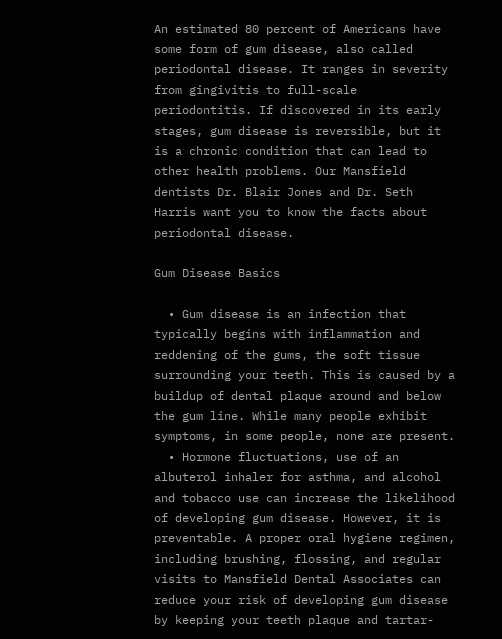An estimated 80 percent of Americans have some form of gum disease, also called periodontal disease. It ranges in severity from gingivitis to full-scale periodontitis. If discovered in its early stages, gum disease is reversible, but it is a chronic condition that can lead to other health problems. Our Mansfield dentists Dr. Blair Jones and Dr. Seth Harris want you to know the facts about periodontal disease.

Gum Disease Basics

  • Gum disease is an infection that typically begins with inflammation and reddening of the gums, the soft tissue surrounding your teeth. This is caused by a buildup of dental plaque around and below the gum line. While many people exhibit symptoms, in some people, none are present.
  • Hormone fluctuations, use of an albuterol inhaler for asthma, and alcohol and tobacco use can increase the likelihood of developing gum disease. However, it is preventable. A proper oral hygiene regimen, including brushing, flossing, and regular visits to Mansfield Dental Associates can reduce your risk of developing gum disease by keeping your teeth plaque and tartar-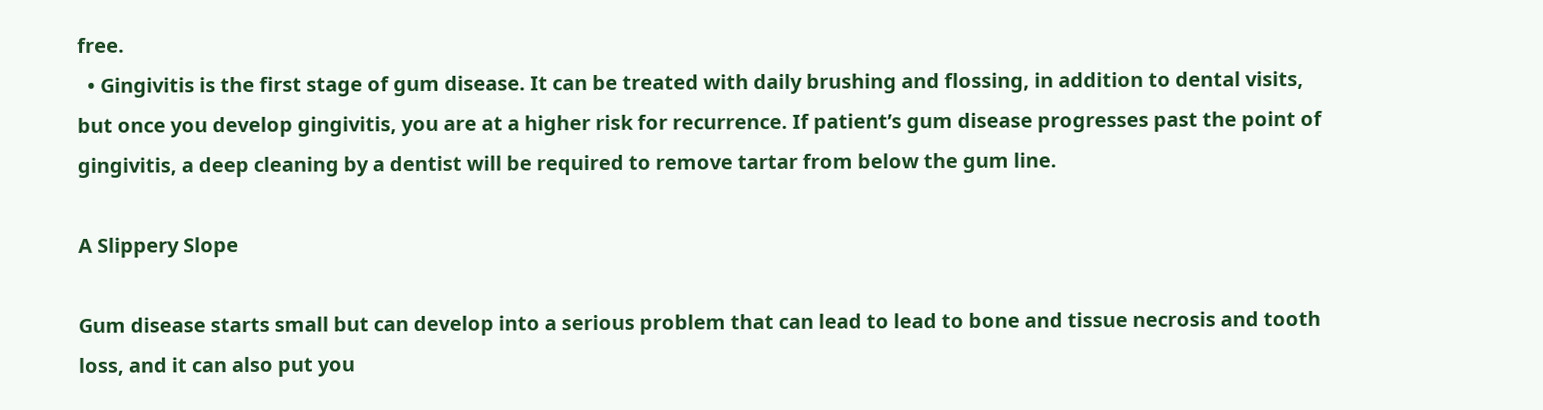free.
  • Gingivitis is the first stage of gum disease. It can be treated with daily brushing and flossing, in addition to dental visits, but once you develop gingivitis, you are at a higher risk for recurrence. If patient’s gum disease progresses past the point of gingivitis, a deep cleaning by a dentist will be required to remove tartar from below the gum line.

A Slippery Slope

Gum disease starts small but can develop into a serious problem that can lead to lead to bone and tissue necrosis and tooth loss, and it can also put you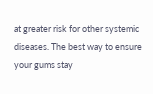at greater risk for other systemic diseases. The best way to ensure your gums stay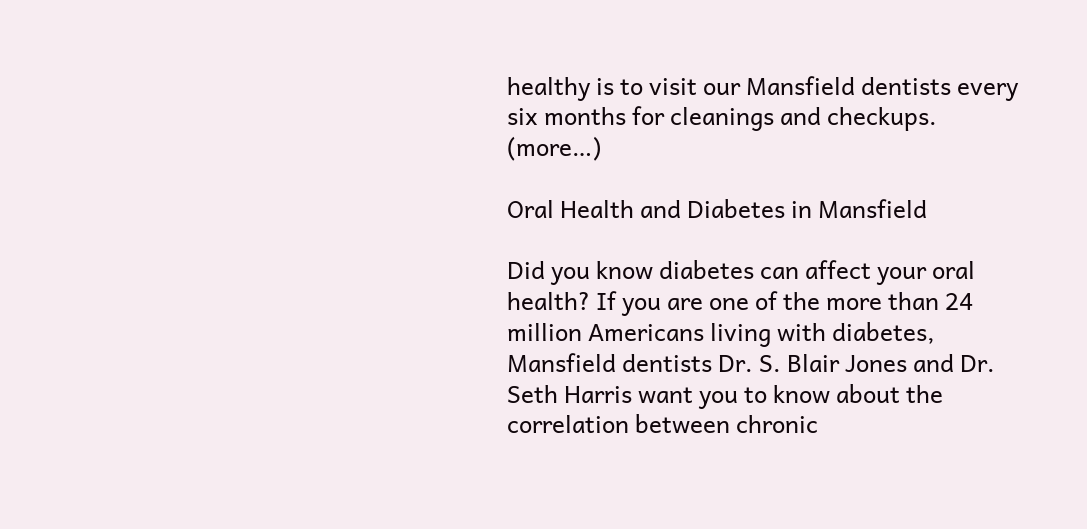healthy is to visit our Mansfield dentists every six months for cleanings and checkups. (more…)

Oral Health and Diabetes in Mansfield

Did you know diabetes can affect your oral health? If you are one of the more than 24 million Americans living with diabetes, Mansfield dentists Dr. S. Blair Jones and Dr. Seth Harris want you to know about the correlation between chronic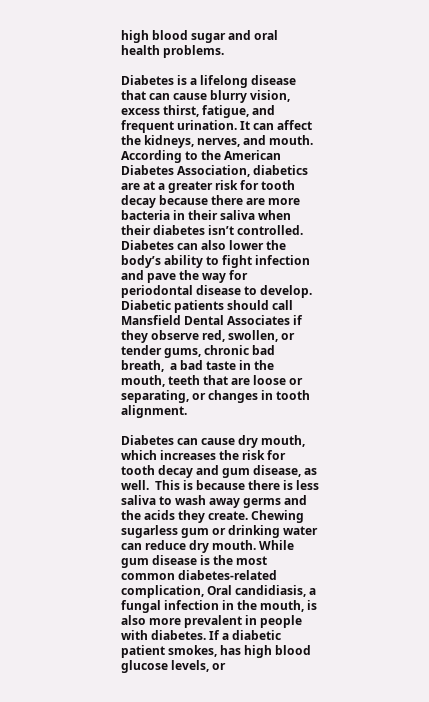high blood sugar and oral health problems.

Diabetes is a lifelong disease that can cause blurry vision, excess thirst, fatigue, and frequent urination. It can affect the kidneys, nerves, and mouth.  According to the American Diabetes Association, diabetics are at a greater risk for tooth decay because there are more bacteria in their saliva when their diabetes isn’t controlled. Diabetes can also lower the body’s ability to fight infection and pave the way for periodontal disease to develop. Diabetic patients should call Mansfield Dental Associates if they observe red, swollen, or tender gums, chronic bad breath,  a bad taste in the mouth, teeth that are loose or separating, or changes in tooth alignment.

Diabetes can cause dry mouth, which increases the risk for tooth decay and gum disease, as well.  This is because there is less saliva to wash away germs and the acids they create. Chewing sugarless gum or drinking water can reduce dry mouth. While gum disease is the most common diabetes-related complication, Oral candidiasis, a fungal infection in the mouth, is also more prevalent in people with diabetes. If a diabetic patient smokes, has high blood glucose levels, or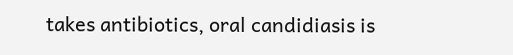takes antibiotics, oral candidiasis is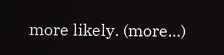more likely. (more…)